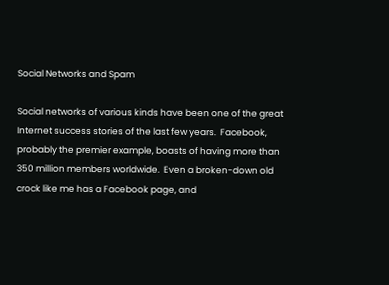Social Networks and Spam

Social networks of various kinds have been one of the great Internet success stories of the last few years.  Facebook, probably the premier example, boasts of having more than 350 million members worldwide.  Even a broken-down old crock like me has a Facebook page, and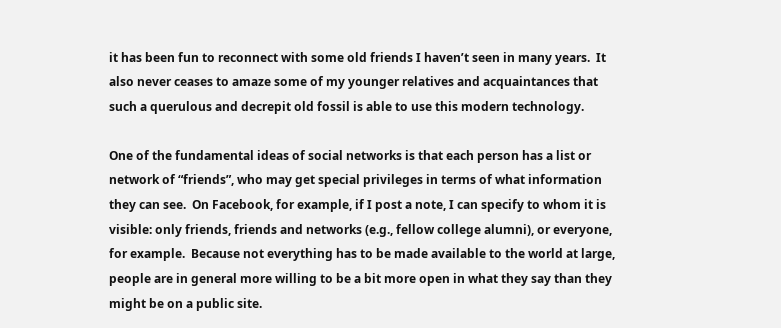it has been fun to reconnect with some old friends I haven’t seen in many years.  It also never ceases to amaze some of my younger relatives and acquaintances that such a querulous and decrepit old fossil is able to use this modern technology.

One of the fundamental ideas of social networks is that each person has a list or network of “friends”, who may get special privileges in terms of what information they can see.  On Facebook, for example, if I post a note, I can specify to whom it is visible: only friends, friends and networks (e.g., fellow college alumni), or everyone, for example.  Because not everything has to be made available to the world at large, people are in general more willing to be a bit more open in what they say than they  might be on a public site.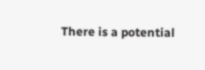There is a potential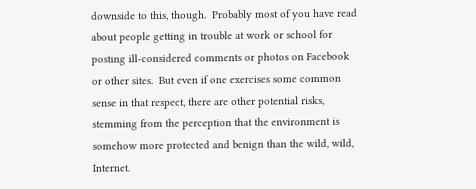downside to this, though.  Probably most of you have read about people getting in trouble at work or school for posting ill-considered comments or photos on Facebook or other sites.  But even if one exercises some common sense in that respect, there are other potential risks, stemming from the perception that the environment is somehow more protected and benign than the wild, wild, Internet.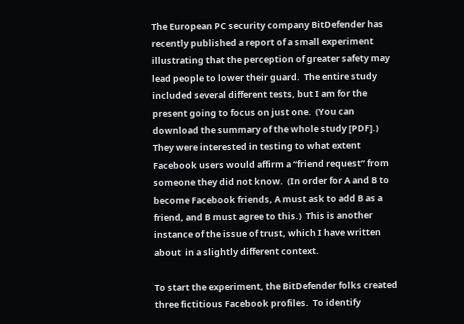The European PC security company BitDefender has recently published a report of a small experiment illustrating that the perception of greater safety may lead people to lower their guard.  The entire study included several different tests, but I am for the present going to focus on just one.  (You can download the summary of the whole study [PDF].)   They were interested in testing to what extent Facebook users would affirm a “friend request” from someone they did not know.  (In order for A and B to become Facebook friends, A must ask to add B as a friend, and B must agree to this.)  This is another instance of the issue of trust, which I have written about  in a slightly different context.

To start the experiment, the BitDefender folks created three fictitious Facebook profiles.  To identify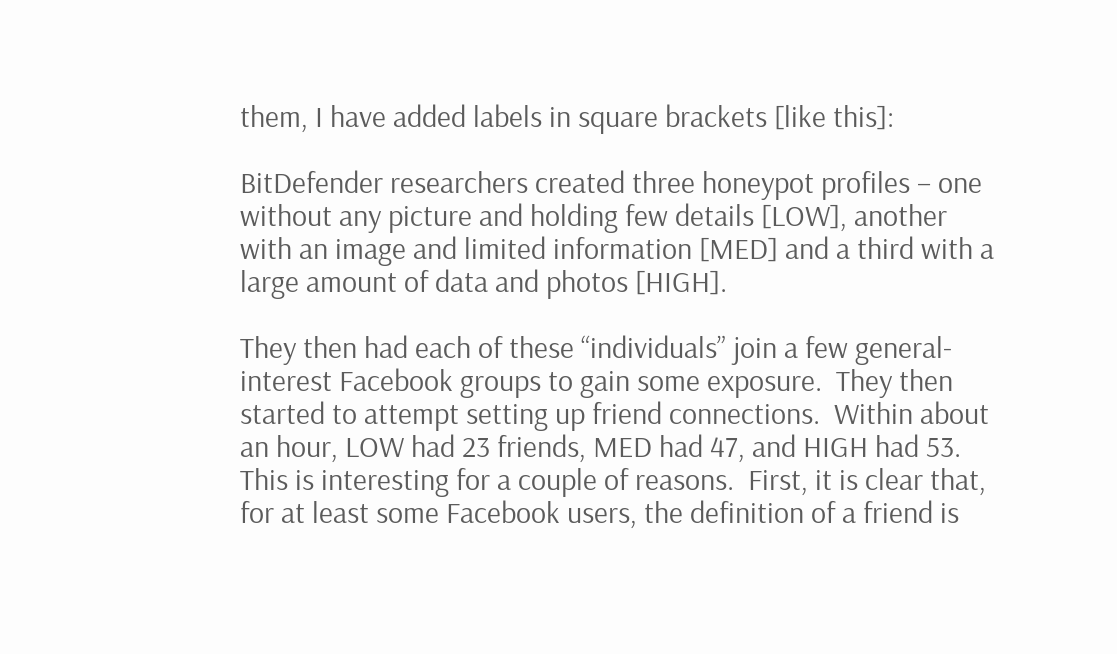them, I have added labels in square brackets [like this]:

BitDefender researchers created three honeypot profiles – one without any picture and holding few details [LOW], another with an image and limited information [MED] and a third with a large amount of data and photos [HIGH].

They then had each of these “individuals” join a few general-interest Facebook groups to gain some exposure.  They then started to attempt setting up friend connections.  Within about an hour, LOW had 23 friends, MED had 47, and HIGH had 53.  This is interesting for a couple of reasons.  First, it is clear that, for at least some Facebook users, the definition of a friend is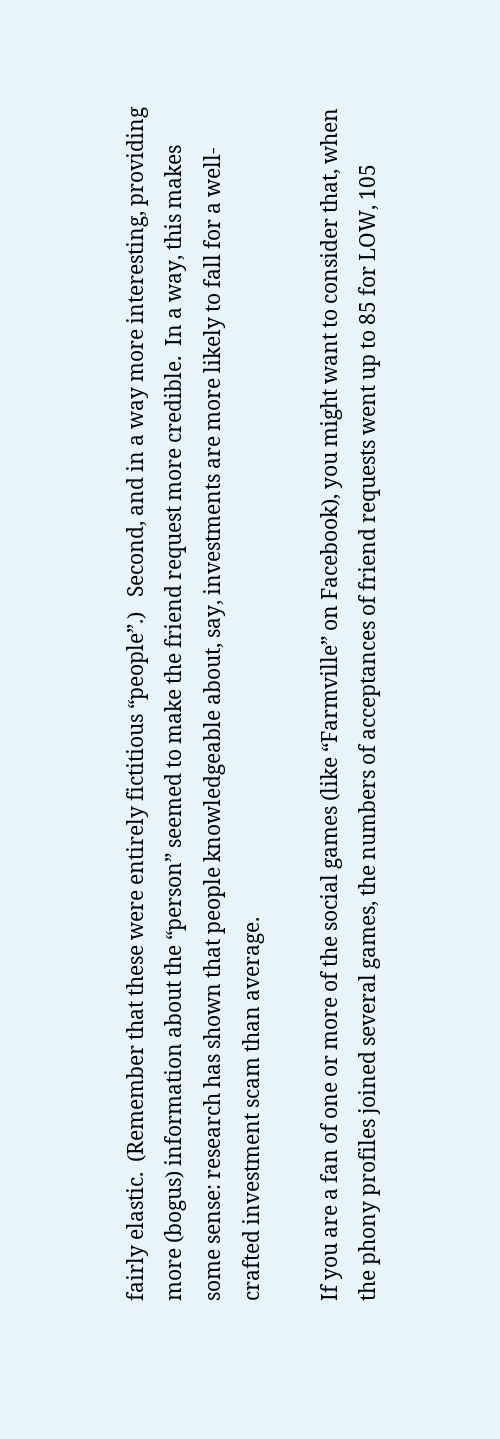fairly elastic.  (Remember that these were entirely fictitious “people”.)   Second, and in a way more interesting, providing more (bogus) information about the “person” seemed to make the friend request more credible.  In a way, this makes some sense: research has shown that people knowledgeable about, say, investments are more likely to fall for a well-crafted investment scam than average.

If you are a fan of one or more of the social games (like “Farmville” on Facebook), you might want to consider that, when the phony profiles joined several games, the numbers of acceptances of friend requests went up to 85 for LOW, 105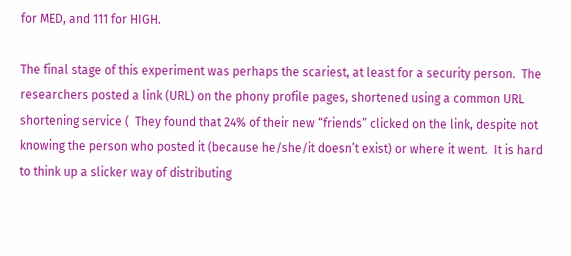for MED, and 111 for HIGH.

The final stage of this experiment was perhaps the scariest, at least for a security person.  The researchers posted a link (URL) on the phony profile pages, shortened using a common URL shortening service (  They found that 24% of their new “friends” clicked on the link, despite not knowing the person who posted it (because he/she/it doesn’t exist) or where it went.  It is hard to think up a slicker way of distributing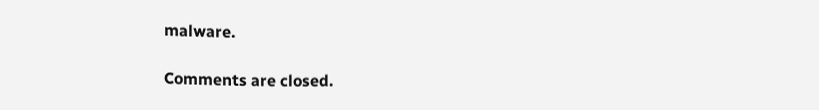malware.

Comments are closed.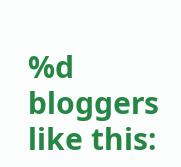%d bloggers like this: